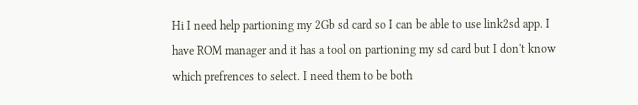Hi I need help partioning my 2Gb sd card so I can be able to use link2sd app. I have ROM manager and it has a tool on partioning my sd card but I don't know which prefrences to select. I need them to be both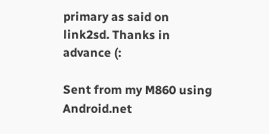primary as said on link2sd. Thanks in advance (:

Sent from my M860 using Android.net